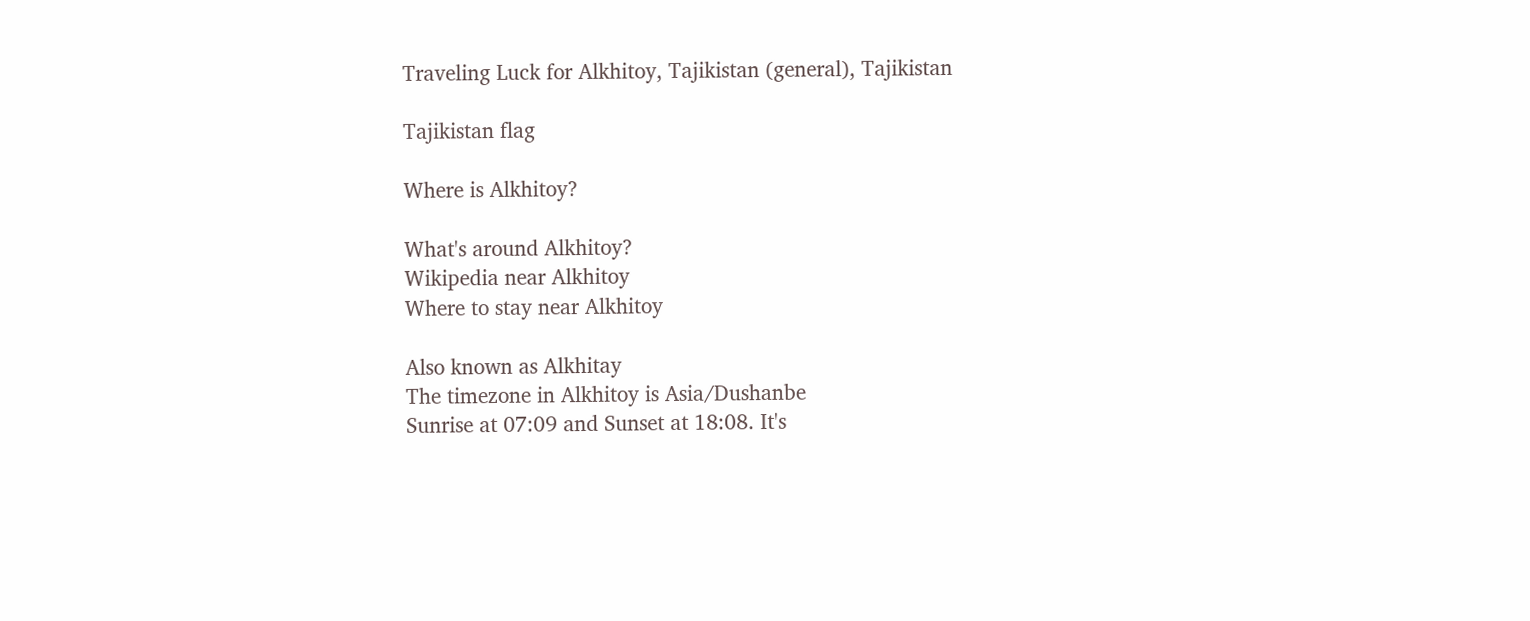Traveling Luck for Alkhitoy, Tajikistan (general), Tajikistan

Tajikistan flag

Where is Alkhitoy?

What's around Alkhitoy?
Wikipedia near Alkhitoy
Where to stay near Alkhitoy

Also known as Alkhitay
The timezone in Alkhitoy is Asia/Dushanbe
Sunrise at 07:09 and Sunset at 18:08. It's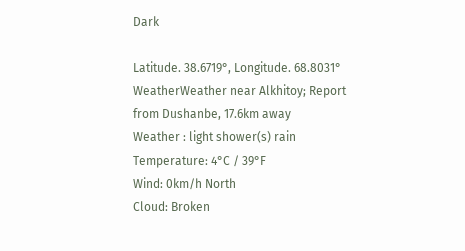Dark

Latitude. 38.6719°, Longitude. 68.8031°
WeatherWeather near Alkhitoy; Report from Dushanbe, 17.6km away
Weather : light shower(s) rain
Temperature: 4°C / 39°F
Wind: 0km/h North
Cloud: Broken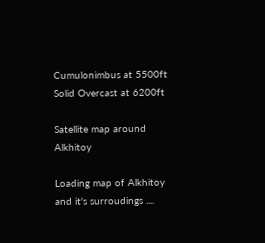Cumulonimbus at 5500ft Solid Overcast at 6200ft

Satellite map around Alkhitoy

Loading map of Alkhitoy and it's surroudings ....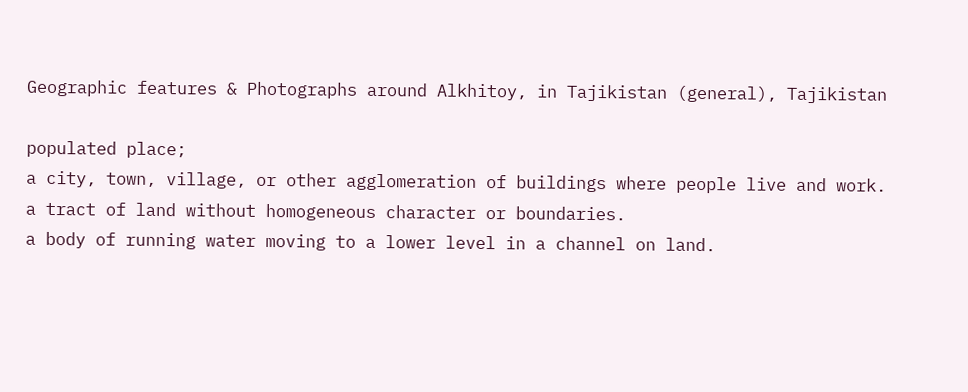Geographic features & Photographs around Alkhitoy, in Tajikistan (general), Tajikistan

populated place;
a city, town, village, or other agglomeration of buildings where people live and work.
a tract of land without homogeneous character or boundaries.
a body of running water moving to a lower level in a channel on land.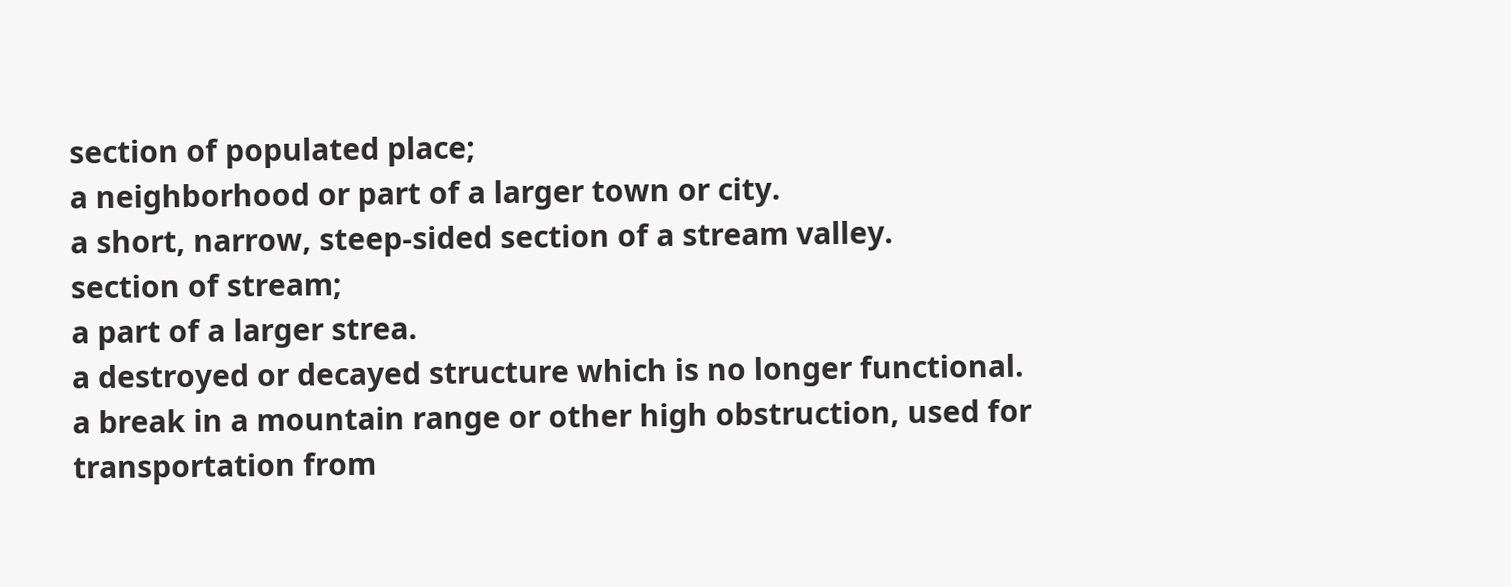section of populated place;
a neighborhood or part of a larger town or city.
a short, narrow, steep-sided section of a stream valley.
section of stream;
a part of a larger strea.
a destroyed or decayed structure which is no longer functional.
a break in a mountain range or other high obstruction, used for transportation from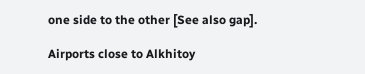one side to the other [See also gap].

Airports close to Alkhitoy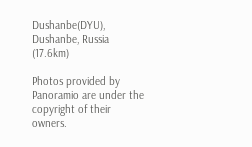Dushanbe(DYU), Dushanbe, Russia (17.6km)

Photos provided by Panoramio are under the copyright of their owners.